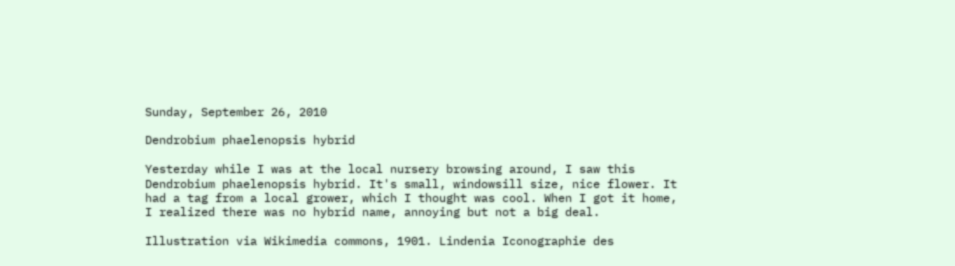Sunday, September 26, 2010

Dendrobium phaelenopsis hybrid

Yesterday while I was at the local nursery browsing around, I saw this Dendrobium phaelenopsis hybrid. It's small, windowsill size, nice flower. It had a tag from a local grower, which I thought was cool. When I got it home, I realized there was no hybrid name, annoying but not a big deal.

Illustration via Wikimedia commons, 1901. Lindenia Iconographie des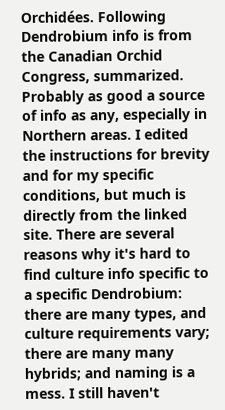Orchidées. Following Dendrobium info is from the Canadian Orchid Congress, summarized. Probably as good a source of info as any, especially in Northern areas. I edited the instructions for brevity and for my specific conditions, but much is directly from the linked site. There are several reasons why it's hard to find culture info specific to a specific Dendrobium: there are many types, and culture requirements vary; there are many many hybrids; and naming is a mess. I still haven't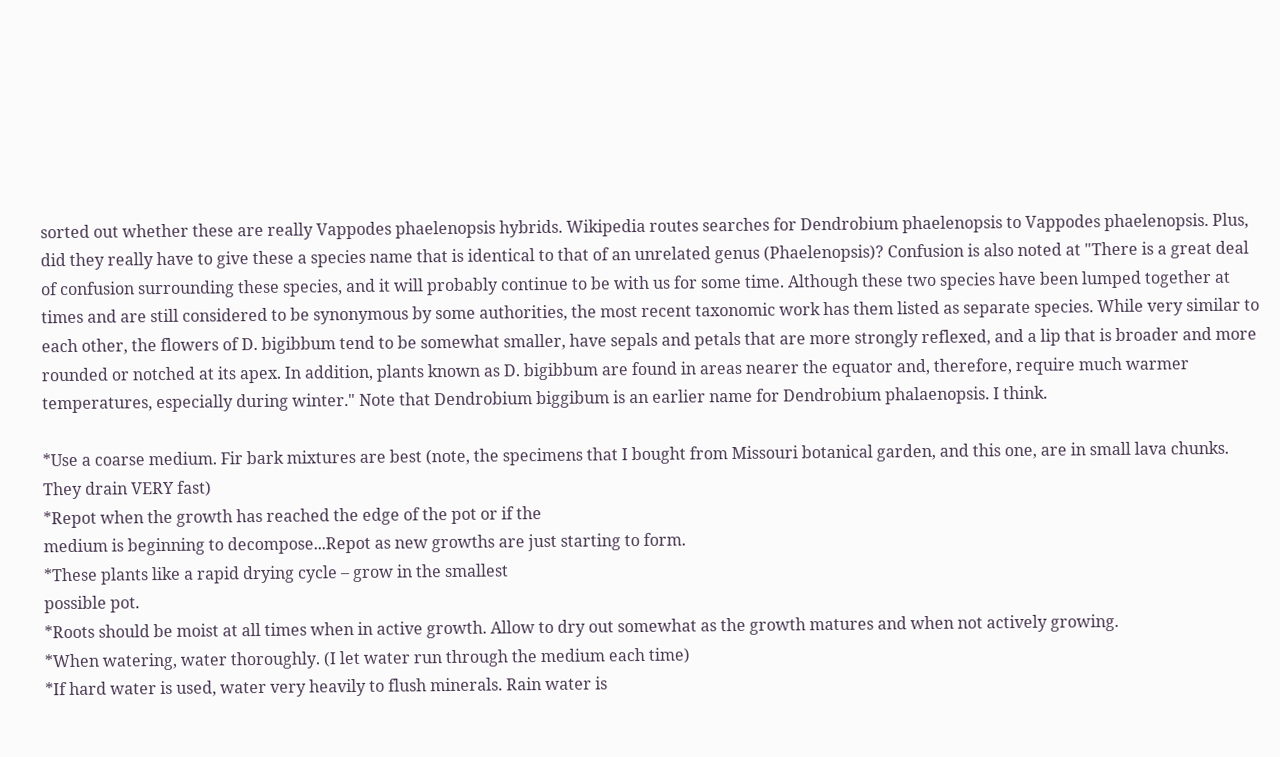sorted out whether these are really Vappodes phaelenopsis hybrids. Wikipedia routes searches for Dendrobium phaelenopsis to Vappodes phaelenopsis. Plus, did they really have to give these a species name that is identical to that of an unrelated genus (Phaelenopsis)? Confusion is also noted at "There is a great deal of confusion surrounding these species, and it will probably continue to be with us for some time. Although these two species have been lumped together at times and are still considered to be synonymous by some authorities, the most recent taxonomic work has them listed as separate species. While very similar to each other, the flowers of D. bigibbum tend to be somewhat smaller, have sepals and petals that are more strongly reflexed, and a lip that is broader and more rounded or notched at its apex. In addition, plants known as D. bigibbum are found in areas nearer the equator and, therefore, require much warmer temperatures, especially during winter." Note that Dendrobium biggibum is an earlier name for Dendrobium phalaenopsis. I think.

*Use a coarse medium. Fir bark mixtures are best (note, the specimens that I bought from Missouri botanical garden, and this one, are in small lava chunks. They drain VERY fast)
*Repot when the growth has reached the edge of the pot or if the
medium is beginning to decompose...Repot as new growths are just starting to form.
*These plants like a rapid drying cycle – grow in the smallest
possible pot.
*Roots should be moist at all times when in active growth. Allow to dry out somewhat as the growth matures and when not actively growing.
*When watering, water thoroughly. (I let water run through the medium each time)
*If hard water is used, water very heavily to flush minerals. Rain water is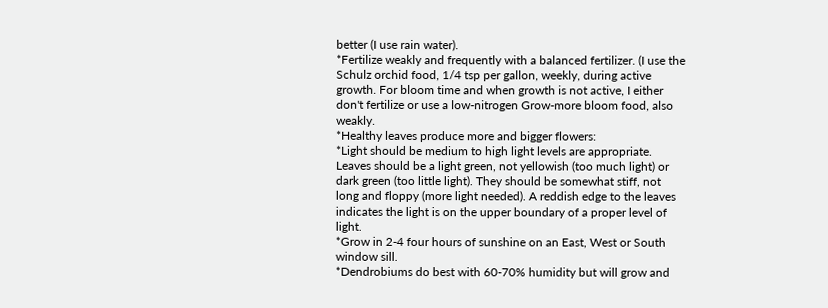better (I use rain water).
*Fertilize weakly and frequently with a balanced fertilizer. (I use the Schulz orchid food, 1/4 tsp per gallon, weekly, during active growth. For bloom time and when growth is not active, I either don't fertilize or use a low-nitrogen Grow-more bloom food, also weakly.
*Healthy leaves produce more and bigger flowers:
*Light should be medium to high light levels are appropriate. Leaves should be a light green, not yellowish (too much light) or dark green (too little light). They should be somewhat stiff, not long and floppy (more light needed). A reddish edge to the leaves indicates the light is on the upper boundary of a proper level of light.
*Grow in 2-4 four hours of sunshine on an East, West or South window sill.
*Dendrobiums do best with 60-70% humidity but will grow and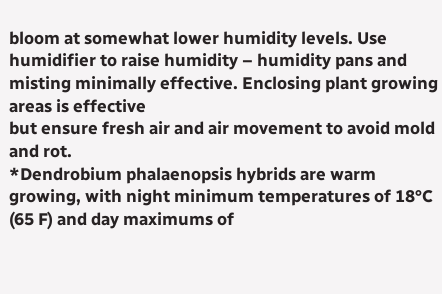bloom at somewhat lower humidity levels. Use humidifier to raise humidity – humidity pans and misting minimally effective. Enclosing plant growing areas is effective
but ensure fresh air and air movement to avoid mold and rot.
*Dendrobium phalaenopsis hybrids are warm growing, with night minimum temperatures of 18°C (65 F) and day maximums of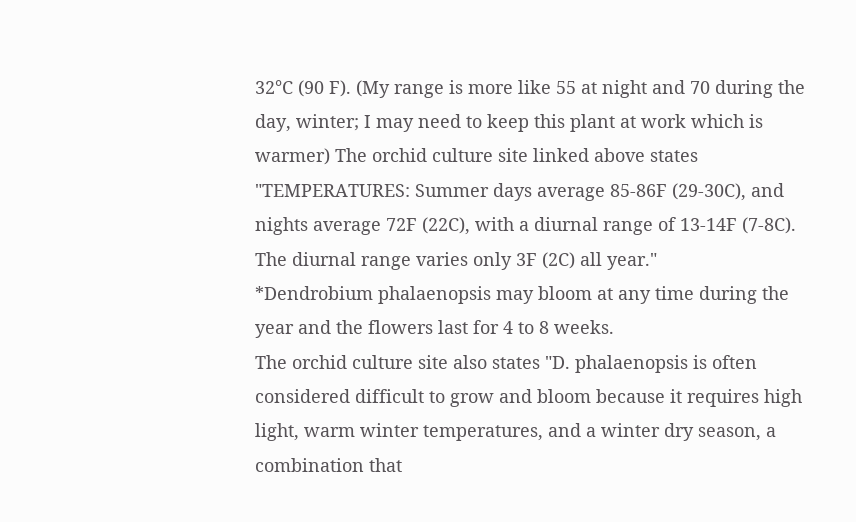32°C (90 F). (My range is more like 55 at night and 70 during the day, winter; I may need to keep this plant at work which is warmer) The orchid culture site linked above states "TEMPERATURES: Summer days average 85-86F (29-30C), and nights average 72F (22C), with a diurnal range of 13-14F (7-8C). The diurnal range varies only 3F (2C) all year."
*Dendrobium phalaenopsis may bloom at any time during the year and the flowers last for 4 to 8 weeks.
The orchid culture site also states "D. phalaenopsis is often considered difficult to grow and bloom because it requires high light, warm winter temperatures, and a winter dry season, a combination that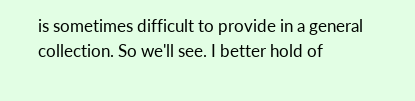is sometimes difficult to provide in a general collection. So we'll see. I better hold of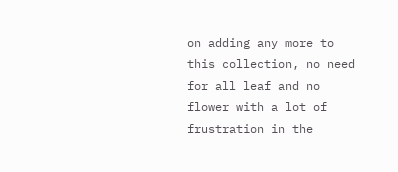on adding any more to this collection, no need for all leaf and no flower with a lot of frustration in the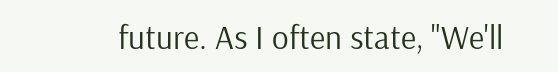future. As I often state, "We'll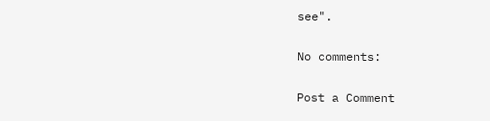see".

No comments:

Post a Comment